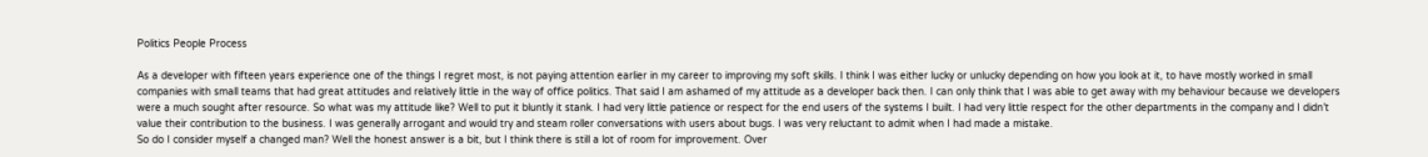Politics People Process

As a developer with fifteen years experience one of the things I regret most, is not paying attention earlier in my career to improving my soft skills. I think I was either lucky or unlucky depending on how you look at it, to have mostly worked in small companies with small teams that had great attitudes and relatively little in the way of office politics. That said I am ashamed of my attitude as a developer back then. I can only think that I was able to get away with my behaviour because we developers were a much sought after resource. So what was my attitude like? Well to put it bluntly it stank. I had very little patience or respect for the end users of the systems I built. I had very little respect for the other departments in the company and I didn’t value their contribution to the business. I was generally arrogant and would try and steam roller conversations with users about bugs. I was very reluctant to admit when I had made a mistake.
So do I consider myself a changed man? Well the honest answer is a bit, but I think there is still a lot of room for improvement. Over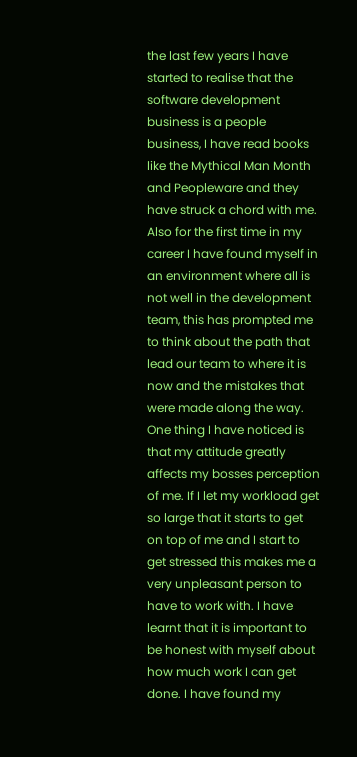the last few years I have started to realise that the software development business is a people business, I have read books like the Mythical Man Month and Peopleware and they have struck a chord with me. Also for the first time in my career I have found myself in an environment where all is not well in the development team, this has prompted me to think about the path that lead our team to where it is now and the mistakes that were made along the way. One thing I have noticed is that my attitude greatly affects my bosses perception of me. If I let my workload get so large that it starts to get on top of me and I start to get stressed this makes me a very unpleasant person to have to work with. I have learnt that it is important to be honest with myself about how much work I can get done. I have found my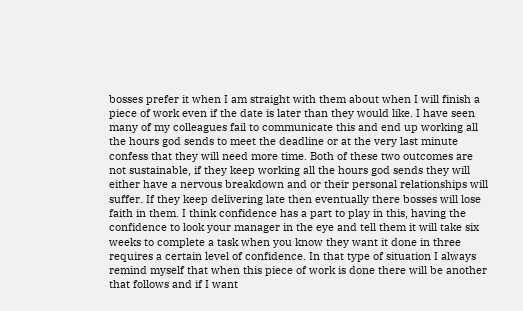bosses prefer it when I am straight with them about when I will finish a piece of work even if the date is later than they would like. I have seen many of my colleagues fail to communicate this and end up working all the hours god sends to meet the deadline or at the very last minute confess that they will need more time. Both of these two outcomes are not sustainable, if they keep working all the hours god sends they will either have a nervous breakdown and or their personal relationships will suffer. If they keep delivering late then eventually there bosses will lose faith in them. I think confidence has a part to play in this, having the confidence to look your manager in the eye and tell them it will take six weeks to complete a task when you know they want it done in three requires a certain level of confidence. In that type of situation I always remind myself that when this piece of work is done there will be another that follows and if I want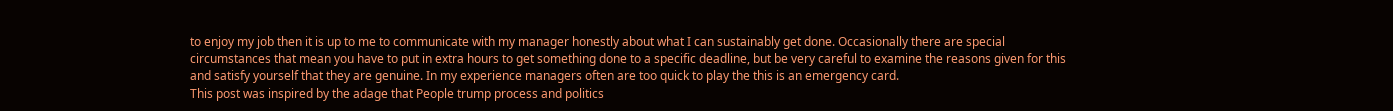to enjoy my job then it is up to me to communicate with my manager honestly about what I can sustainably get done. Occasionally there are special circumstances that mean you have to put in extra hours to get something done to a specific deadline, but be very careful to examine the reasons given for this and satisfy yourself that they are genuine. In my experience managers often are too quick to play the this is an emergency card.
This post was inspired by the adage that People trump process and politics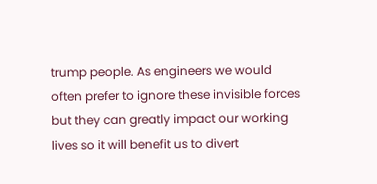trump people. As engineers we would often prefer to ignore these invisible forces but they can greatly impact our working lives so it will benefit us to divert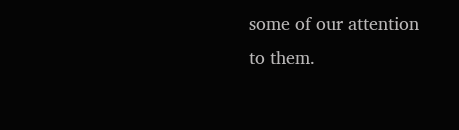some of our attention to them.